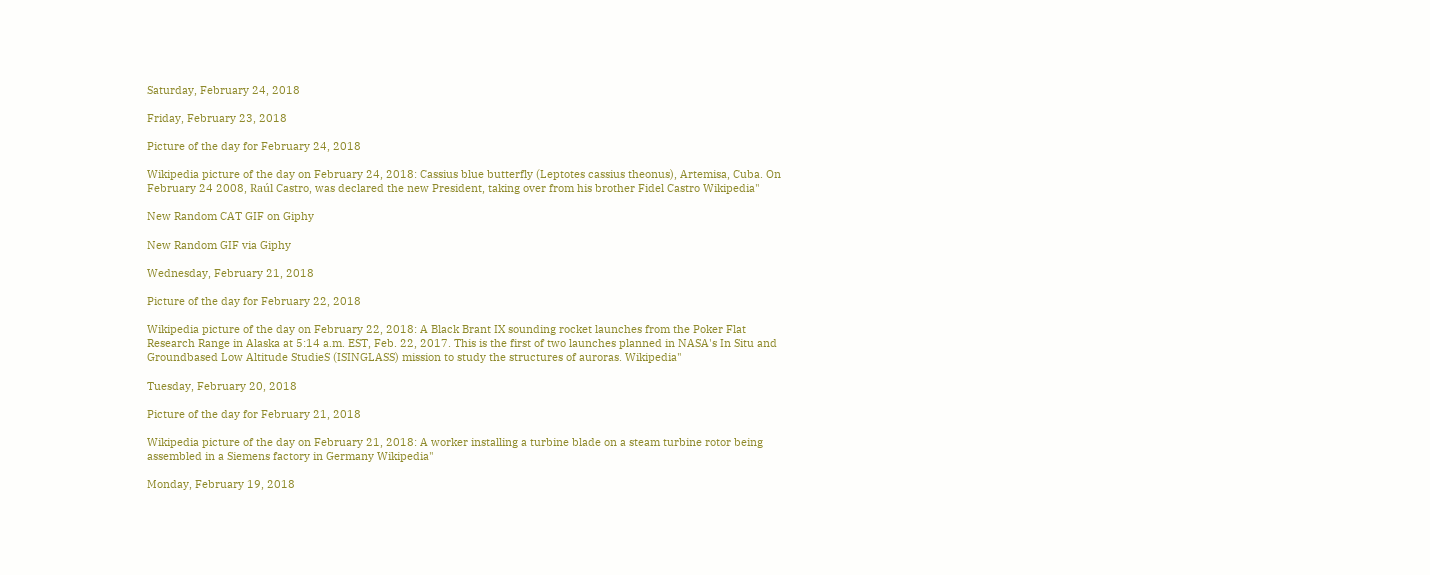Saturday, February 24, 2018

Friday, February 23, 2018

Picture of the day for February 24, 2018

Wikipedia picture of the day on February 24, 2018: Cassius blue butterfly (Leptotes cassius theonus), Artemisa, Cuba. On February 24 2008, Raúl Castro, was declared the new President, taking over from his brother Fidel Castro Wikipedia"

New Random CAT GIF on Giphy

New Random GIF via Giphy

Wednesday, February 21, 2018

Picture of the day for February 22, 2018

Wikipedia picture of the day on February 22, 2018: A Black Brant IX sounding rocket launches from the Poker Flat Research Range in Alaska at 5:14 a.m. EST, Feb. 22, 2017. This is the first of two launches planned in NASA's In Situ and Groundbased Low Altitude StudieS (ISINGLASS) mission to study the structures of auroras. Wikipedia"

Tuesday, February 20, 2018

Picture of the day for February 21, 2018

Wikipedia picture of the day on February 21, 2018: A worker installing a turbine blade on a steam turbine rotor being assembled in a Siemens factory in Germany Wikipedia"

Monday, February 19, 2018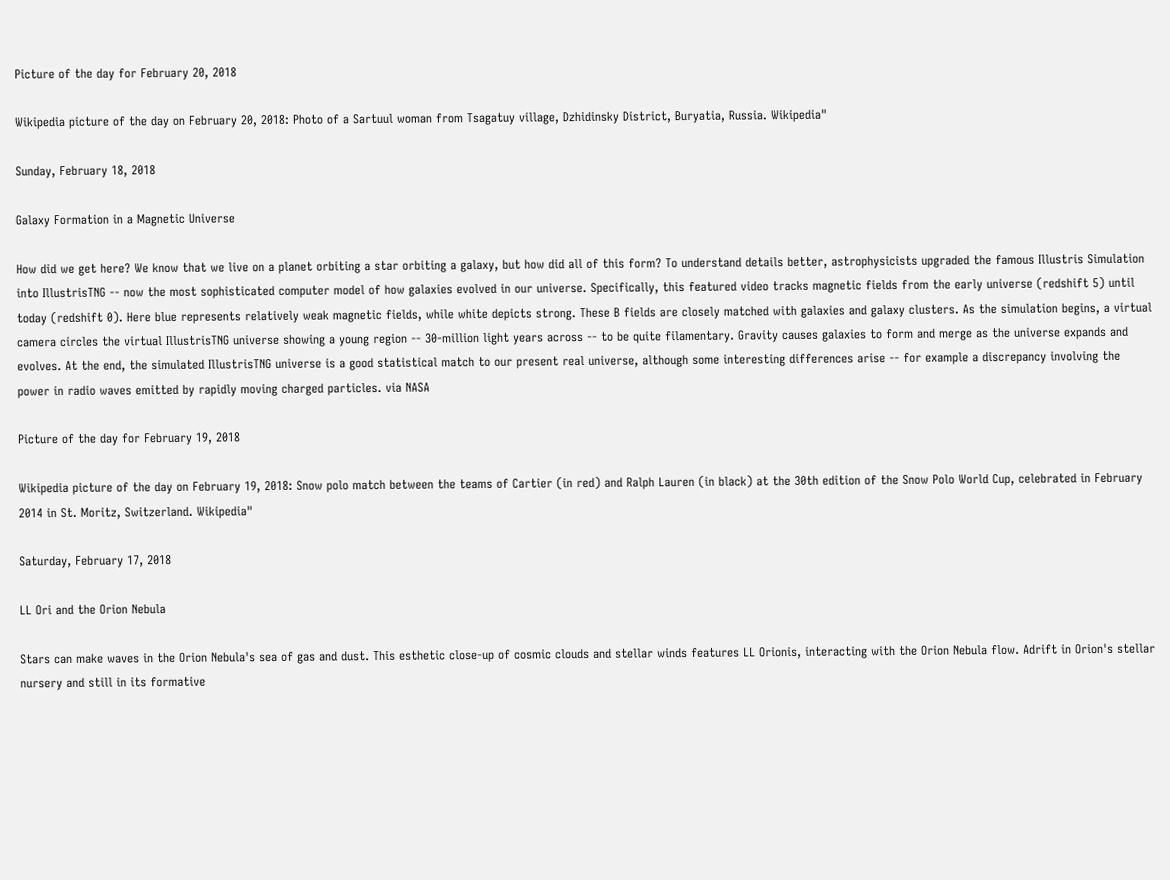Picture of the day for February 20, 2018

Wikipedia picture of the day on February 20, 2018: Photo of a Sartuul woman from Tsagatuy village, Dzhidinsky District, Buryatia, Russia. Wikipedia"

Sunday, February 18, 2018

Galaxy Formation in a Magnetic Universe

How did we get here? We know that we live on a planet orbiting a star orbiting a galaxy, but how did all of this form? To understand details better, astrophysicists upgraded the famous Illustris Simulation into IllustrisTNG -- now the most sophisticated computer model of how galaxies evolved in our universe. Specifically, this featured video tracks magnetic fields from the early universe (redshift 5) until today (redshift 0). Here blue represents relatively weak magnetic fields, while white depicts strong. These B fields are closely matched with galaxies and galaxy clusters. As the simulation begins, a virtual camera circles the virtual IllustrisTNG universe showing a young region -- 30-million light years across -- to be quite filamentary. Gravity causes galaxies to form and merge as the universe expands and evolves. At the end, the simulated IllustrisTNG universe is a good statistical match to our present real universe, although some interesting differences arise -- for example a discrepancy involving the power in radio waves emitted by rapidly moving charged particles. via NASA

Picture of the day for February 19, 2018

Wikipedia picture of the day on February 19, 2018: Snow polo match between the teams of Cartier (in red) and Ralph Lauren (in black) at the 30th edition of the Snow Polo World Cup, celebrated in February 2014 in St. Moritz, Switzerland. Wikipedia"

Saturday, February 17, 2018

LL Ori and the Orion Nebula

Stars can make waves in the Orion Nebula's sea of gas and dust. This esthetic close-up of cosmic clouds and stellar winds features LL Orionis, interacting with the Orion Nebula flow. Adrift in Orion's stellar nursery and still in its formative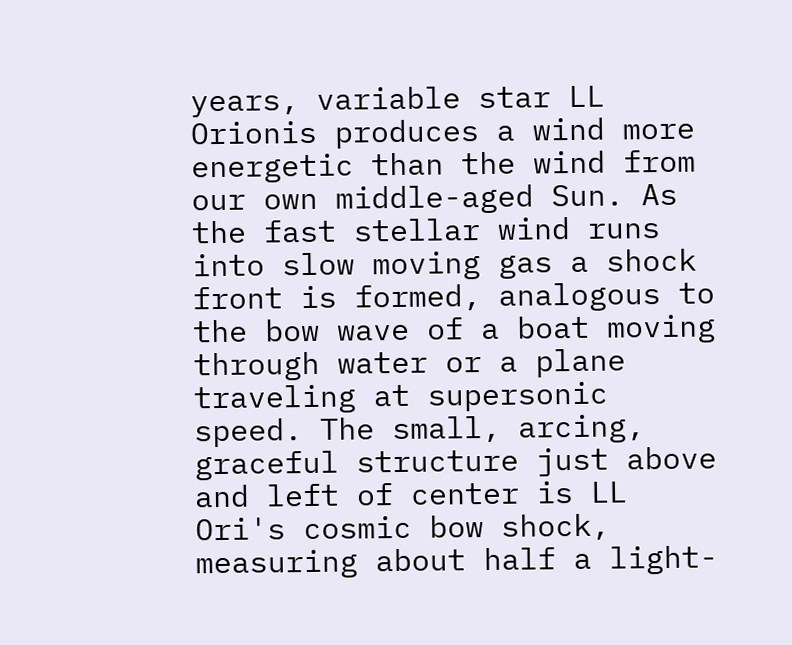years, variable star LL Orionis produces a wind more energetic than the wind from our own middle-aged Sun. As the fast stellar wind runs into slow moving gas a shock front is formed, analogous to the bow wave of a boat moving through water or a plane traveling at supersonic speed. The small, arcing, graceful structure just above and left of center is LL Ori's cosmic bow shock, measuring about half a light-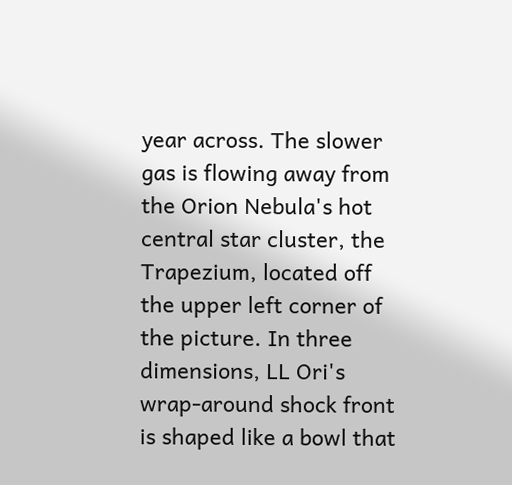year across. The slower gas is flowing away from the Orion Nebula's hot central star cluster, the Trapezium, located off the upper left corner of the picture. In three dimensions, LL Ori's wrap-around shock front is shaped like a bowl that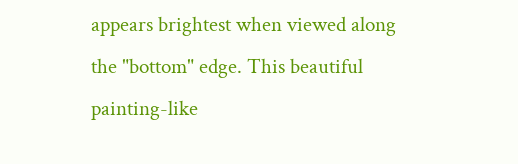appears brightest when viewed along the "bottom" edge. This beautiful painting-like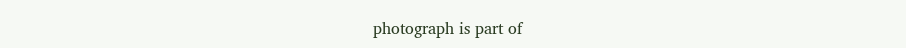photograph is part of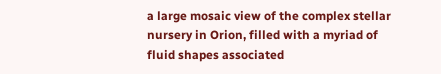a large mosaic view of the complex stellar nursery in Orion, filled with a myriad of fluid shapes associated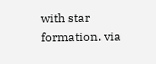with star formation. via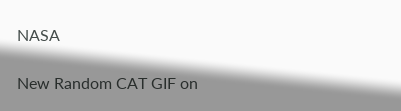NASA

New Random CAT GIF on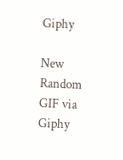Giphy

New Random GIF via Giphy